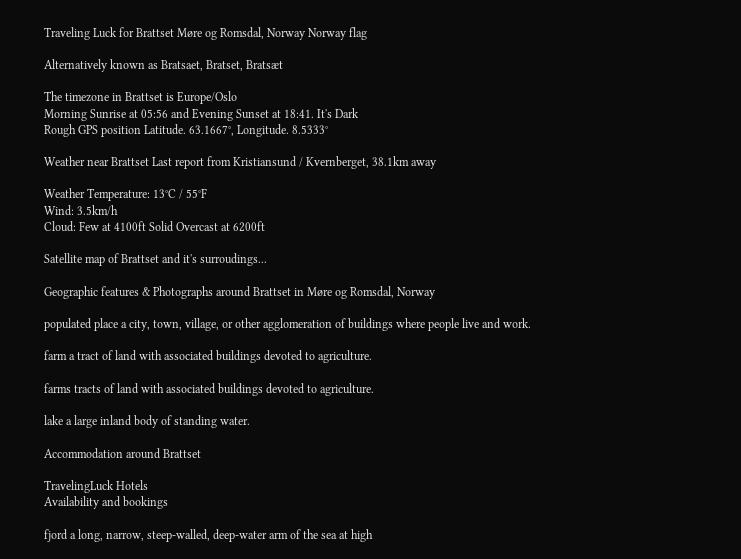Traveling Luck for Brattset Møre og Romsdal, Norway Norway flag

Alternatively known as Bratsaet, Bratset, Bratsæt

The timezone in Brattset is Europe/Oslo
Morning Sunrise at 05:56 and Evening Sunset at 18:41. It's Dark
Rough GPS position Latitude. 63.1667°, Longitude. 8.5333°

Weather near Brattset Last report from Kristiansund / Kvernberget, 38.1km away

Weather Temperature: 13°C / 55°F
Wind: 3.5km/h
Cloud: Few at 4100ft Solid Overcast at 6200ft

Satellite map of Brattset and it's surroudings...

Geographic features & Photographs around Brattset in Møre og Romsdal, Norway

populated place a city, town, village, or other agglomeration of buildings where people live and work.

farm a tract of land with associated buildings devoted to agriculture.

farms tracts of land with associated buildings devoted to agriculture.

lake a large inland body of standing water.

Accommodation around Brattset

TravelingLuck Hotels
Availability and bookings

fjord a long, narrow, steep-walled, deep-water arm of the sea at high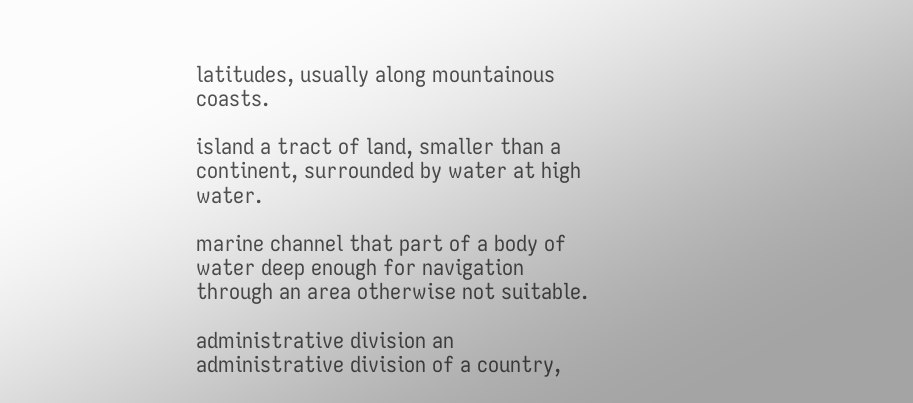latitudes, usually along mountainous coasts.

island a tract of land, smaller than a continent, surrounded by water at high water.

marine channel that part of a body of water deep enough for navigation through an area otherwise not suitable.

administrative division an administrative division of a country,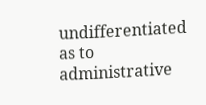undifferentiated as to administrative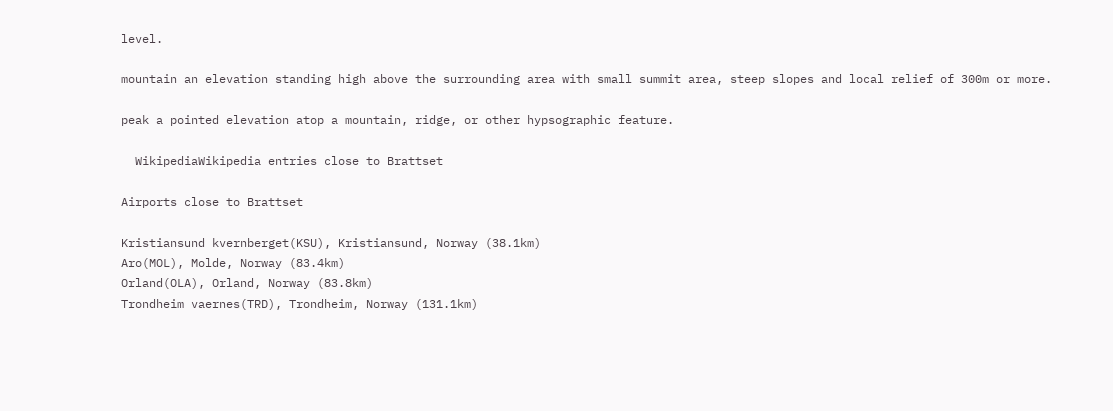level.

mountain an elevation standing high above the surrounding area with small summit area, steep slopes and local relief of 300m or more.

peak a pointed elevation atop a mountain, ridge, or other hypsographic feature.

  WikipediaWikipedia entries close to Brattset

Airports close to Brattset

Kristiansund kvernberget(KSU), Kristiansund, Norway (38.1km)
Aro(MOL), Molde, Norway (83.4km)
Orland(OLA), Orland, Norway (83.8km)
Trondheim vaernes(TRD), Trondheim, Norway (131.1km)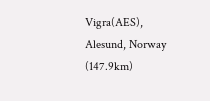Vigra(AES), Alesund, Norway (147.9km)